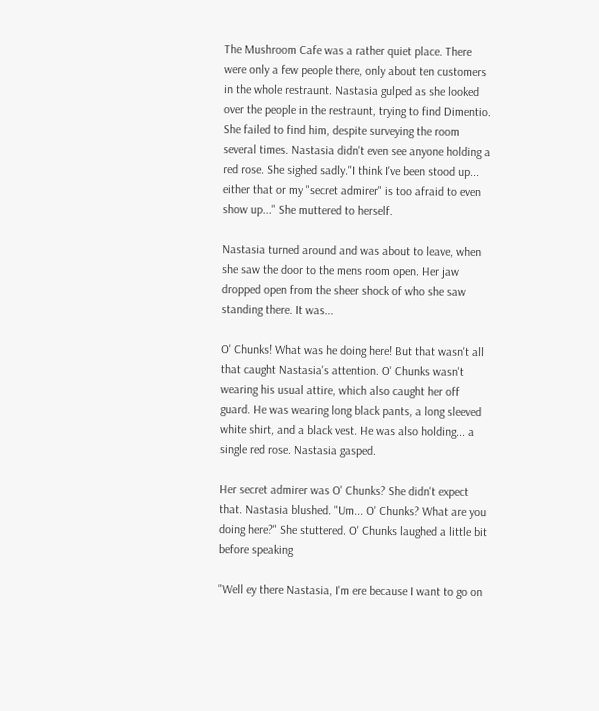The Mushroom Cafe was a rather quiet place. There were only a few people there, only about ten customers in the whole restraunt. Nastasia gulped as she looked over the people in the restraunt, trying to find Dimentio. She failed to find him, despite surveying the room several times. Nastasia didn't even see anyone holding a red rose. She sighed sadly."I think I've been stood up... either that or my "secret admirer" is too afraid to even show up..." She muttered to herself.

Nastasia turned around and was about to leave, when she saw the door to the mens room open. Her jaw dropped open from the sheer shock of who she saw standing there. It was...

O' Chunks! What was he doing here! But that wasn't all that caught Nastasia's attention. O' Chunks wasn't wearing his usual attire, which also caught her off guard. He was wearing long black pants, a long sleeved white shirt, and a black vest. He was also holding... a single red rose. Nastasia gasped.

Her secret admirer was O' Chunks? She didn't expect that. Nastasia blushed. "Um... O' Chunks? What are you doing here?" She stuttered. O' Chunks laughed a little bit before speaking

"Well ey there Nastasia, I'm ere because I want to go on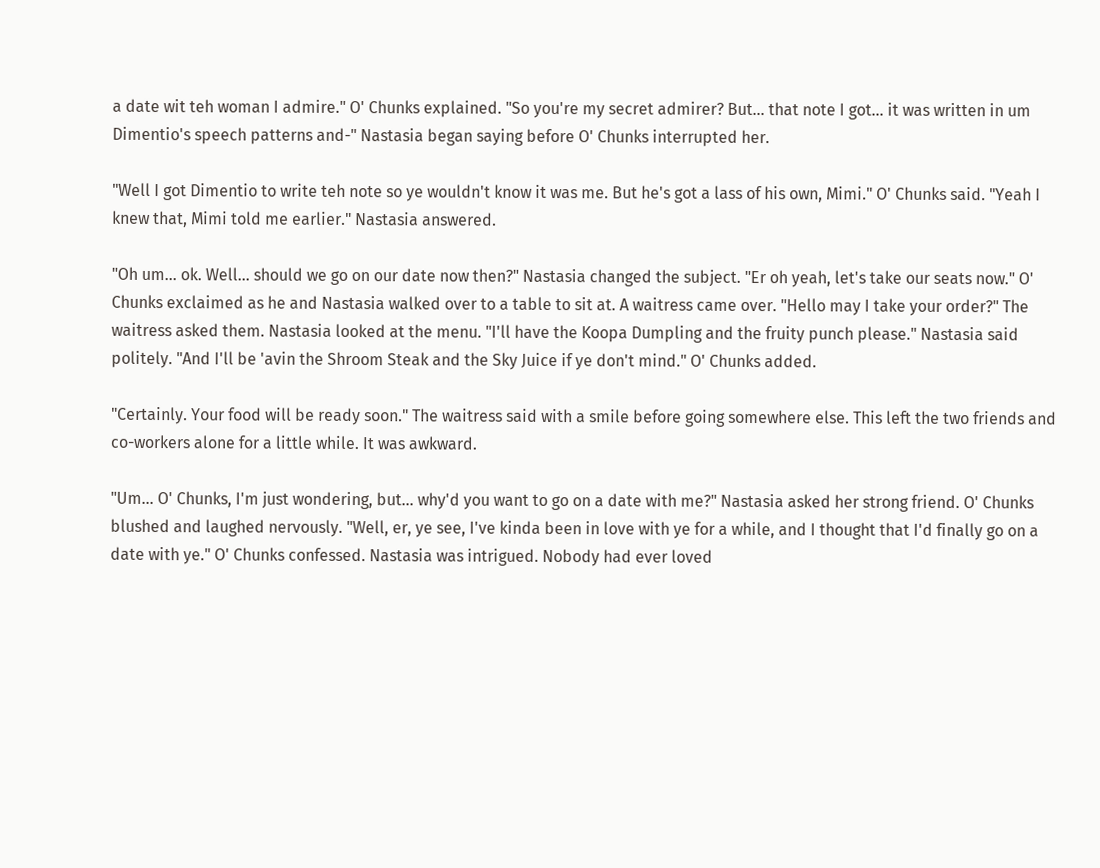a date wit teh woman I admire." O' Chunks explained. "So you're my secret admirer? But... that note I got... it was written in um Dimentio's speech patterns and-" Nastasia began saying before O' Chunks interrupted her.

"Well I got Dimentio to write teh note so ye wouldn't know it was me. But he's got a lass of his own, Mimi." O' Chunks said. "Yeah I knew that, Mimi told me earlier." Nastasia answered.

"Oh um... ok. Well... should we go on our date now then?" Nastasia changed the subject. "Er oh yeah, let's take our seats now." O' Chunks exclaimed as he and Nastasia walked over to a table to sit at. A waitress came over. "Hello may I take your order?" The waitress asked them. Nastasia looked at the menu. "I'll have the Koopa Dumpling and the fruity punch please." Nastasia said politely. "And I'll be 'avin the Shroom Steak and the Sky Juice if ye don't mind." O' Chunks added.

"Certainly. Your food will be ready soon." The waitress said with a smile before going somewhere else. This left the two friends and co-workers alone for a little while. It was awkward.

"Um... O' Chunks, I'm just wondering, but... why'd you want to go on a date with me?" Nastasia asked her strong friend. O' Chunks blushed and laughed nervously. "Well, er, ye see, I've kinda been in love with ye for a while, and I thought that I'd finally go on a date with ye." O' Chunks confessed. Nastasia was intrigued. Nobody had ever loved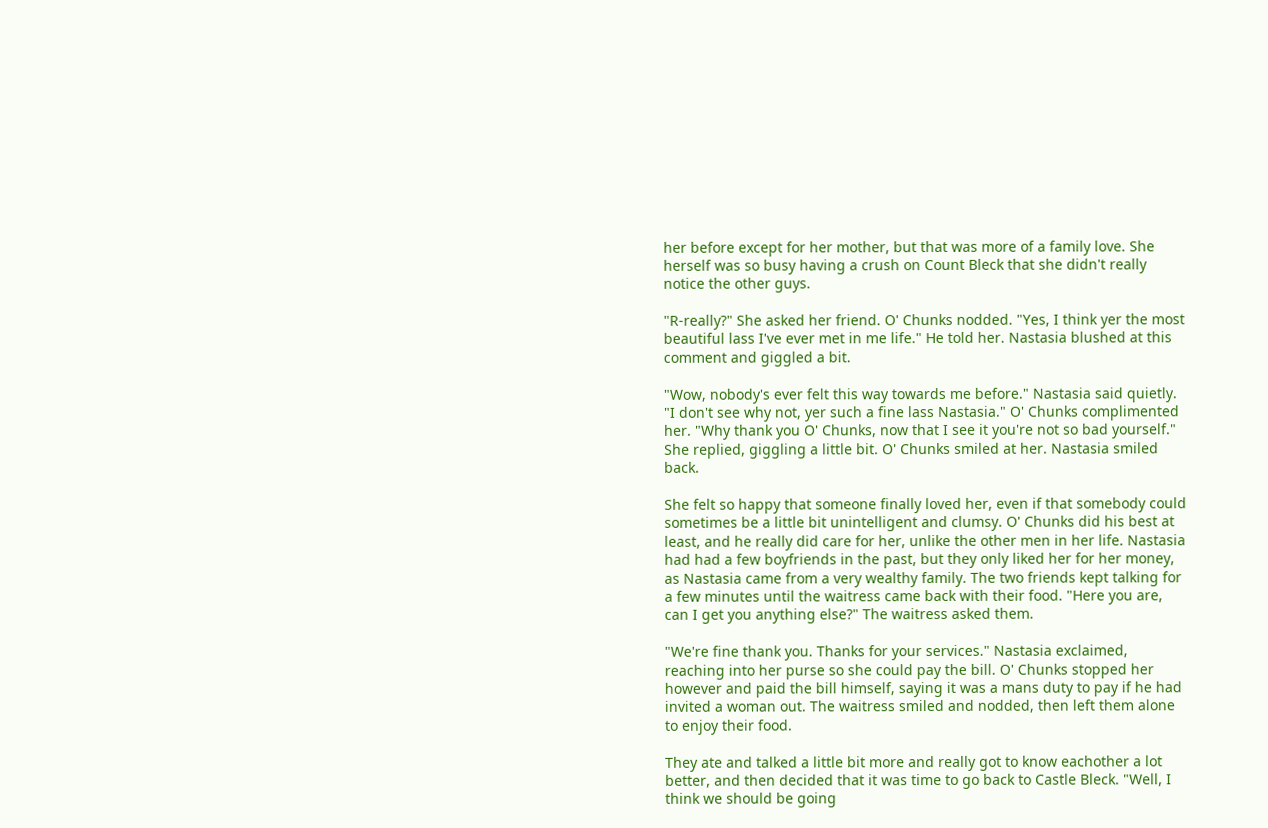her before except for her mother, but that was more of a family love. She herself was so busy having a crush on Count Bleck that she didn't really notice the other guys.

"R-really?" She asked her friend. O' Chunks nodded. "Yes, I think yer the most beautiful lass I've ever met in me life." He told her. Nastasia blushed at this comment and giggled a bit.

"Wow, nobody's ever felt this way towards me before." Nastasia said quietly. "I don't see why not, yer such a fine lass Nastasia." O' Chunks complimented her. "Why thank you O' Chunks, now that I see it you're not so bad yourself." She replied, giggling a little bit. O' Chunks smiled at her. Nastasia smiled back.

She felt so happy that someone finally loved her, even if that somebody could sometimes be a little bit unintelligent and clumsy. O' Chunks did his best at least, and he really did care for her, unlike the other men in her life. Nastasia had had a few boyfriends in the past, but they only liked her for her money, as Nastasia came from a very wealthy family. The two friends kept talking for a few minutes until the waitress came back with their food. "Here you are, can I get you anything else?" The waitress asked them.

"We're fine thank you. Thanks for your services." Nastasia exclaimed, reaching into her purse so she could pay the bill. O' Chunks stopped her however and paid the bill himself, saying it was a mans duty to pay if he had invited a woman out. The waitress smiled and nodded, then left them alone to enjoy their food.

They ate and talked a little bit more and really got to know eachother a lot better, and then decided that it was time to go back to Castle Bleck. "Well, I think we should be going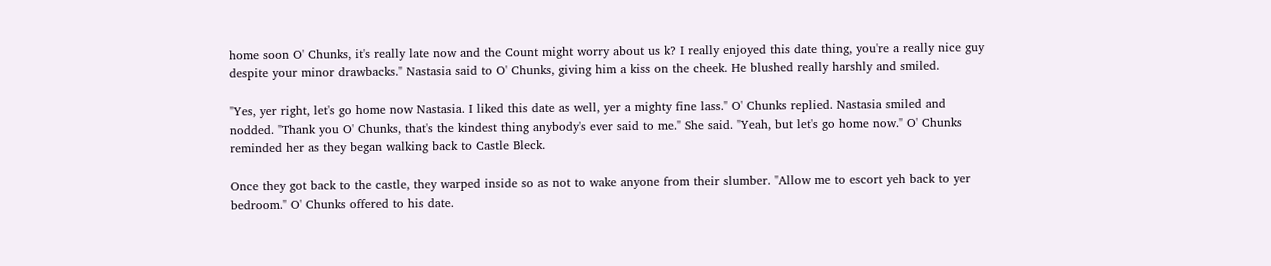home soon O' Chunks, it's really late now and the Count might worry about us k? I really enjoyed this date thing, you're a really nice guy despite your minor drawbacks." Nastasia said to O' Chunks, giving him a kiss on the cheek. He blushed really harshly and smiled.

"Yes, yer right, let's go home now Nastasia. I liked this date as well, yer a mighty fine lass." O' Chunks replied. Nastasia smiled and nodded. "Thank you O' Chunks, that's the kindest thing anybody's ever said to me." She said. "Yeah, but let's go home now." O' Chunks reminded her as they began walking back to Castle Bleck.

Once they got back to the castle, they warped inside so as not to wake anyone from their slumber. "Allow me to escort yeh back to yer bedroom." O' Chunks offered to his date.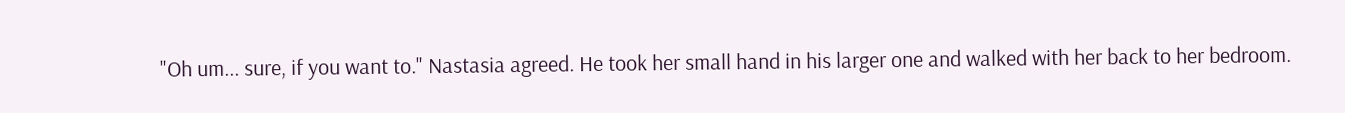"Oh um... sure, if you want to." Nastasia agreed. He took her small hand in his larger one and walked with her back to her bedroom.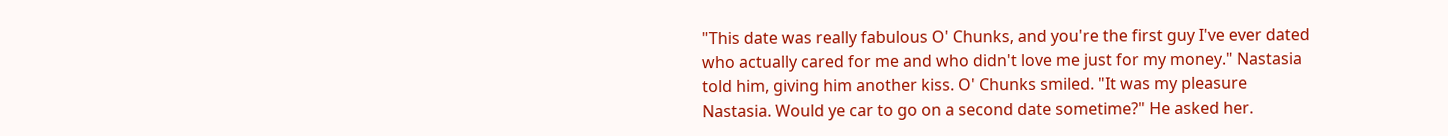"This date was really fabulous O' Chunks, and you're the first guy I've ever dated who actually cared for me and who didn't love me just for my money." Nastasia told him, giving him another kiss. O' Chunks smiled. "It was my pleasure Nastasia. Would ye car to go on a second date sometime?" He asked her.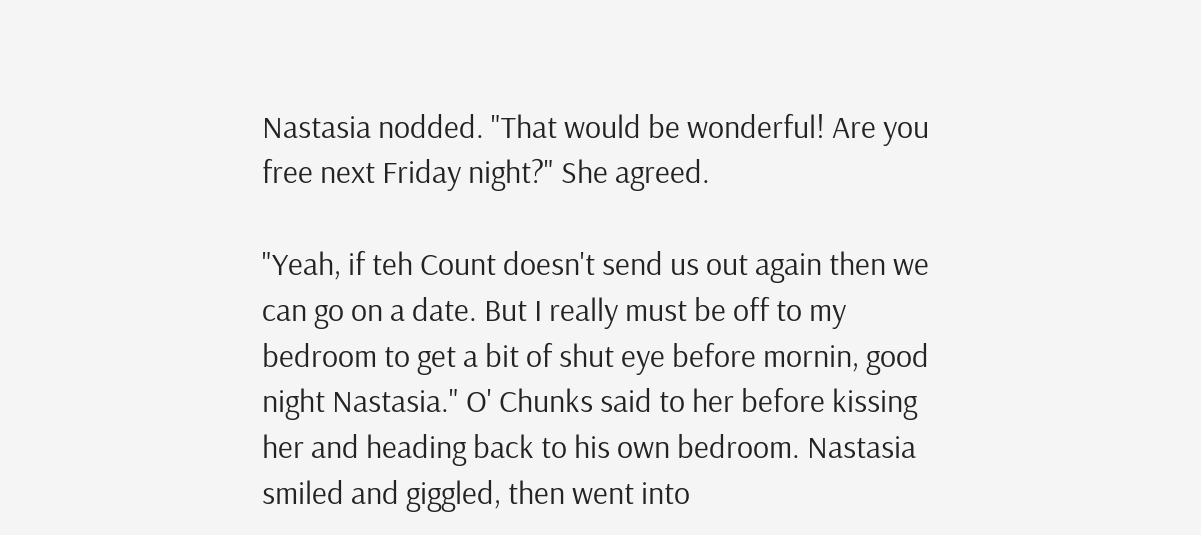Nastasia nodded. "That would be wonderful! Are you free next Friday night?" She agreed.

"Yeah, if teh Count doesn't send us out again then we can go on a date. But I really must be off to my bedroom to get a bit of shut eye before mornin, good night Nastasia." O' Chunks said to her before kissing her and heading back to his own bedroom. Nastasia smiled and giggled, then went into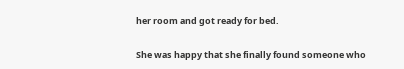her room and got ready for bed.

She was happy that she finally found someone who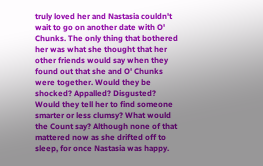truly loved her and Nastasia couldn't wait to go on another date with O' Chunks. The only thing that bothered her was what she thought that her other friends would say when they found out that she and O' Chunks were together. Would they be shocked? Appalled? Disgusted? Would they tell her to find someone smarter or less clumsy? What would the Count say? Although none of that mattered now as she drifted off to sleep, for once Nastasia was happy.